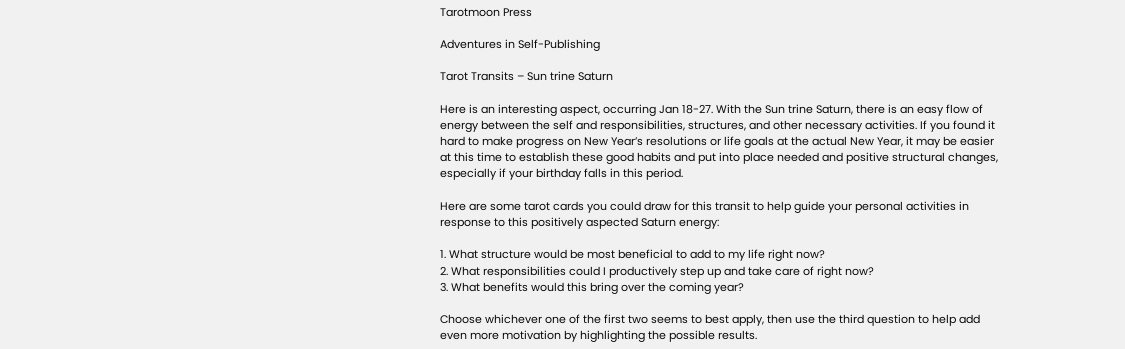Tarotmoon Press

Adventures in Self-Publishing

Tarot Transits – Sun trine Saturn

Here is an interesting aspect, occurring Jan 18-27. With the Sun trine Saturn, there is an easy flow of energy between the self and responsibilities, structures, and other necessary activities. If you found it hard to make progress on New Year’s resolutions or life goals at the actual New Year, it may be easier at this time to establish these good habits and put into place needed and positive structural changes, especially if your birthday falls in this period.

Here are some tarot cards you could draw for this transit to help guide your personal activities in response to this positively aspected Saturn energy:

1. What structure would be most beneficial to add to my life right now?
2. What responsibilities could I productively step up and take care of right now?
3. What benefits would this bring over the coming year?

Choose whichever one of the first two seems to best apply, then use the third question to help add even more motivation by highlighting the possible results.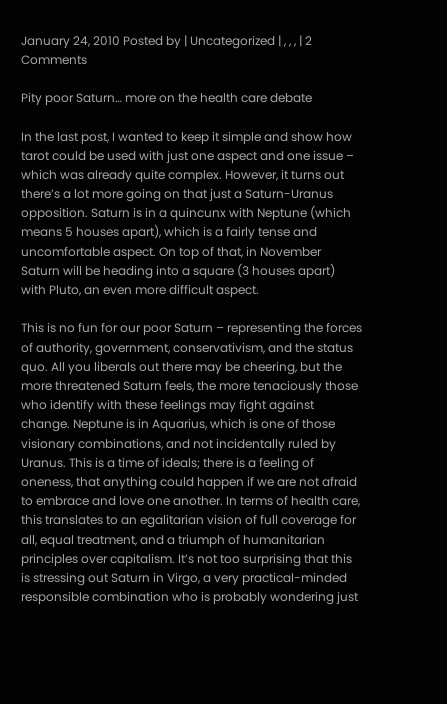January 24, 2010 Posted by | Uncategorized | , , , | 2 Comments

Pity poor Saturn… more on the health care debate

In the last post, I wanted to keep it simple and show how tarot could be used with just one aspect and one issue – which was already quite complex. However, it turns out there’s a lot more going on that just a Saturn-Uranus opposition. Saturn is in a quincunx with Neptune (which means 5 houses apart), which is a fairly tense and uncomfortable aspect. On top of that, in November Saturn will be heading into a square (3 houses apart) with Pluto, an even more difficult aspect.

This is no fun for our poor Saturn – representing the forces of authority, government, conservativism, and the status quo. All you liberals out there may be cheering, but the more threatened Saturn feels, the more tenaciously those who identify with these feelings may fight against change. Neptune is in Aquarius, which is one of those visionary combinations, and not incidentally ruled by Uranus. This is a time of ideals; there is a feeling of oneness, that anything could happen if we are not afraid to embrace and love one another. In terms of health care, this translates to an egalitarian vision of full coverage for all, equal treatment, and a triumph of humanitarian principles over capitalism. It’s not too surprising that this is stressing out Saturn in Virgo, a very practical-minded responsible combination who is probably wondering just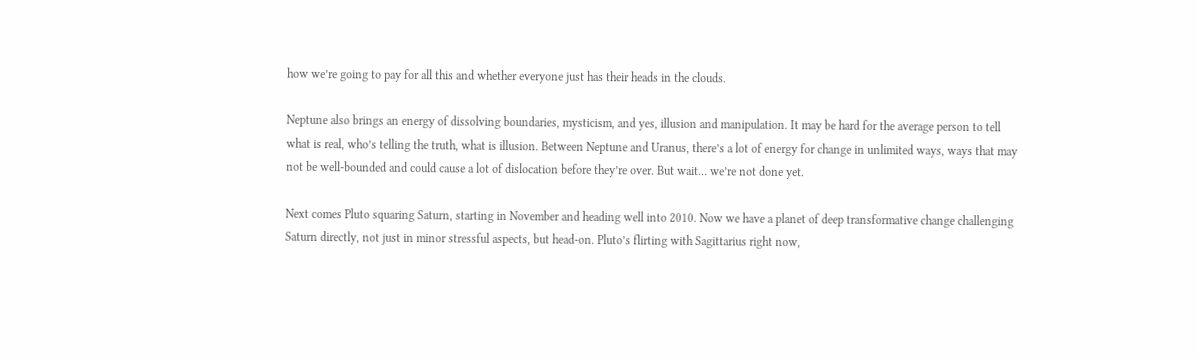how we’re going to pay for all this and whether everyone just has their heads in the clouds.

Neptune also brings an energy of dissolving boundaries, mysticism, and yes, illusion and manipulation. It may be hard for the average person to tell what is real, who’s telling the truth, what is illusion. Between Neptune and Uranus, there’s a lot of energy for change in unlimited ways, ways that may not be well-bounded and could cause a lot of dislocation before they’re over. But wait… we’re not done yet.

Next comes Pluto squaring Saturn, starting in November and heading well into 2010. Now we have a planet of deep transformative change challenging Saturn directly, not just in minor stressful aspects, but head-on. Pluto’s flirting with Sagittarius right now,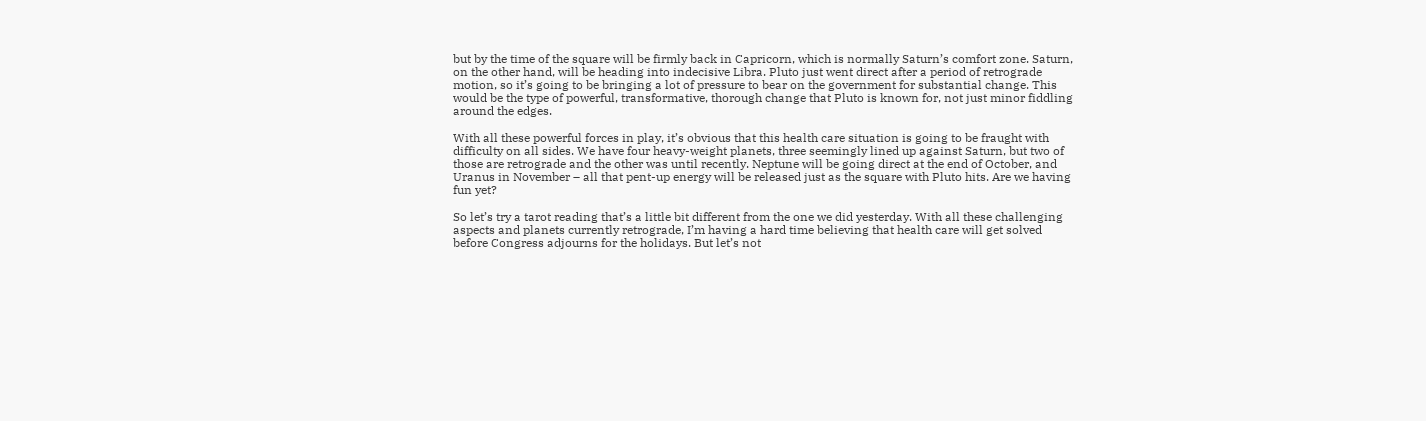but by the time of the square will be firmly back in Capricorn, which is normally Saturn’s comfort zone. Saturn, on the other hand, will be heading into indecisive Libra. Pluto just went direct after a period of retrograde motion, so it’s going to be bringing a lot of pressure to bear on the government for substantial change. This would be the type of powerful, transformative, thorough change that Pluto is known for, not just minor fiddling around the edges.

With all these powerful forces in play, it’s obvious that this health care situation is going to be fraught with difficulty on all sides. We have four heavy-weight planets, three seemingly lined up against Saturn, but two of those are retrograde and the other was until recently. Neptune will be going direct at the end of October, and Uranus in November – all that pent-up energy will be released just as the square with Pluto hits. Are we having fun yet?

So let’s try a tarot reading that’s a little bit different from the one we did yesterday. With all these challenging aspects and planets currently retrograde, I’m having a hard time believing that health care will get solved before Congress adjourns for the holidays. But let’s not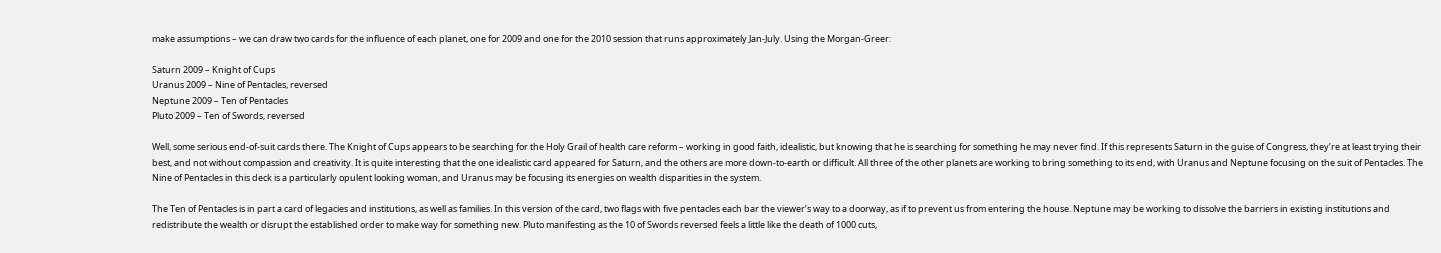make assumptions – we can draw two cards for the influence of each planet, one for 2009 and one for the 2010 session that runs approximately Jan-July. Using the Morgan-Greer:

Saturn 2009 – Knight of Cups
Uranus 2009 – Nine of Pentacles, reversed
Neptune 2009 – Ten of Pentacles
Pluto 2009 – Ten of Swords, reversed

Well, some serious end-of-suit cards there. The Knight of Cups appears to be searching for the Holy Grail of health care reform – working in good faith, idealistic, but knowing that he is searching for something he may never find. If this represents Saturn in the guise of Congress, they’re at least trying their best, and not without compassion and creativity. It is quite interesting that the one idealistic card appeared for Saturn, and the others are more down-to-earth or difficult. All three of the other planets are working to bring something to its end, with Uranus and Neptune focusing on the suit of Pentacles. The Nine of Pentacles in this deck is a particularly opulent looking woman, and Uranus may be focusing its energies on wealth disparities in the system.

The Ten of Pentacles is in part a card of legacies and institutions, as well as families. In this version of the card, two flags with five pentacles each bar the viewer’s way to a doorway, as if to prevent us from entering the house. Neptune may be working to dissolve the barriers in existing institutions and redistribute the wealth or disrupt the established order to make way for something new. Pluto manifesting as the 10 of Swords reversed feels a little like the death of 1000 cuts,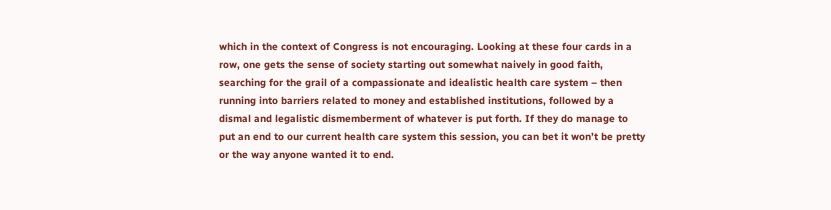which in the context of Congress is not encouraging. Looking at these four cards in a row, one gets the sense of society starting out somewhat naively in good faith, searching for the grail of a compassionate and idealistic health care system – then running into barriers related to money and established institutions, followed by a dismal and legalistic dismemberment of whatever is put forth. If they do manage to put an end to our current health care system this session, you can bet it won’t be pretty or the way anyone wanted it to end.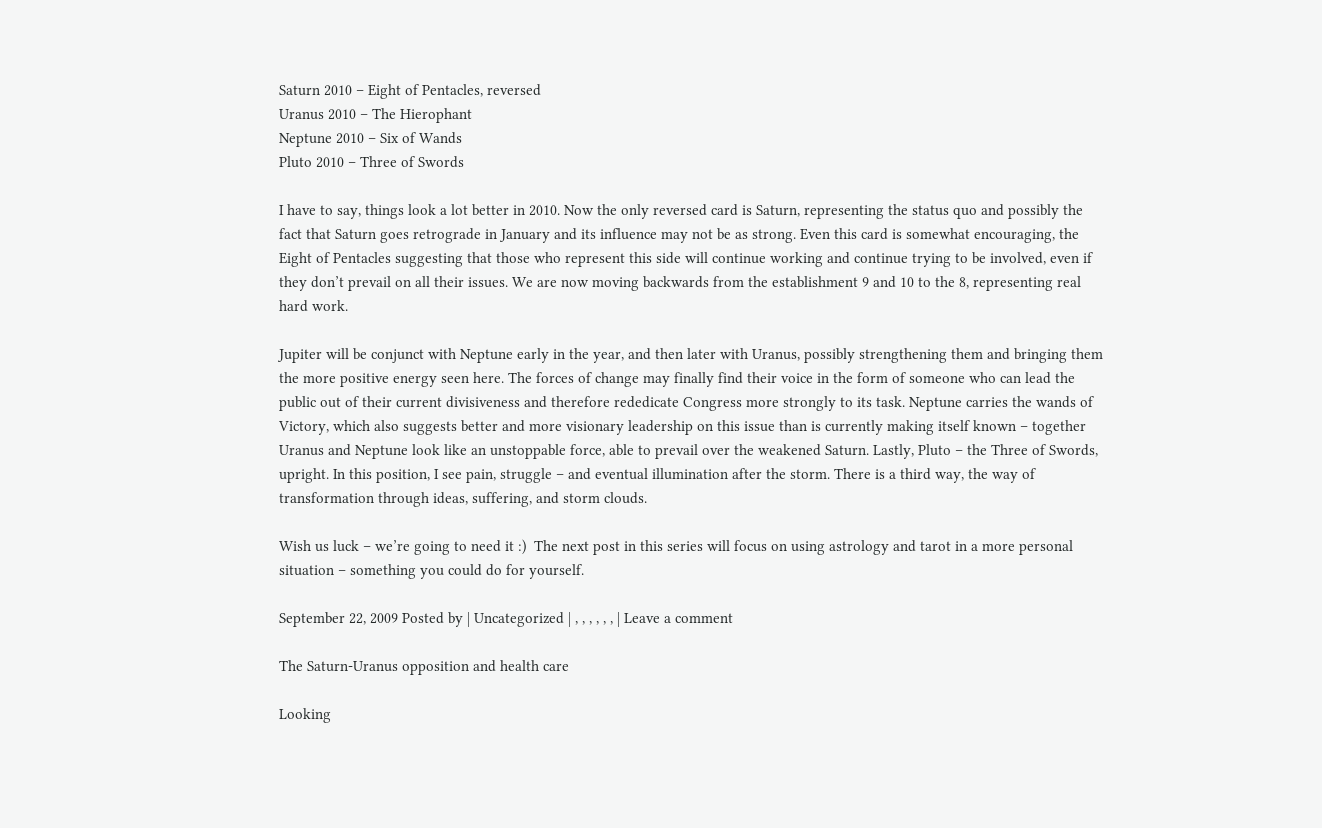Saturn 2010 – Eight of Pentacles, reversed
Uranus 2010 – The Hierophant
Neptune 2010 – Six of Wands
Pluto 2010 – Three of Swords

I have to say, things look a lot better in 2010. Now the only reversed card is Saturn, representing the status quo and possibly the fact that Saturn goes retrograde in January and its influence may not be as strong. Even this card is somewhat encouraging, the Eight of Pentacles suggesting that those who represent this side will continue working and continue trying to be involved, even if they don’t prevail on all their issues. We are now moving backwards from the establishment 9 and 10 to the 8, representing real hard work.

Jupiter will be conjunct with Neptune early in the year, and then later with Uranus, possibly strengthening them and bringing them the more positive energy seen here. The forces of change may finally find their voice in the form of someone who can lead the public out of their current divisiveness and therefore rededicate Congress more strongly to its task. Neptune carries the wands of Victory, which also suggests better and more visionary leadership on this issue than is currently making itself known – together Uranus and Neptune look like an unstoppable force, able to prevail over the weakened Saturn. Lastly, Pluto – the Three of Swords, upright. In this position, I see pain, struggle – and eventual illumination after the storm. There is a third way, the way of transformation through ideas, suffering, and storm clouds.

Wish us luck – we’re going to need it :)  The next post in this series will focus on using astrology and tarot in a more personal situation – something you could do for yourself.

September 22, 2009 Posted by | Uncategorized | , , , , , , | Leave a comment

The Saturn-Uranus opposition and health care

Looking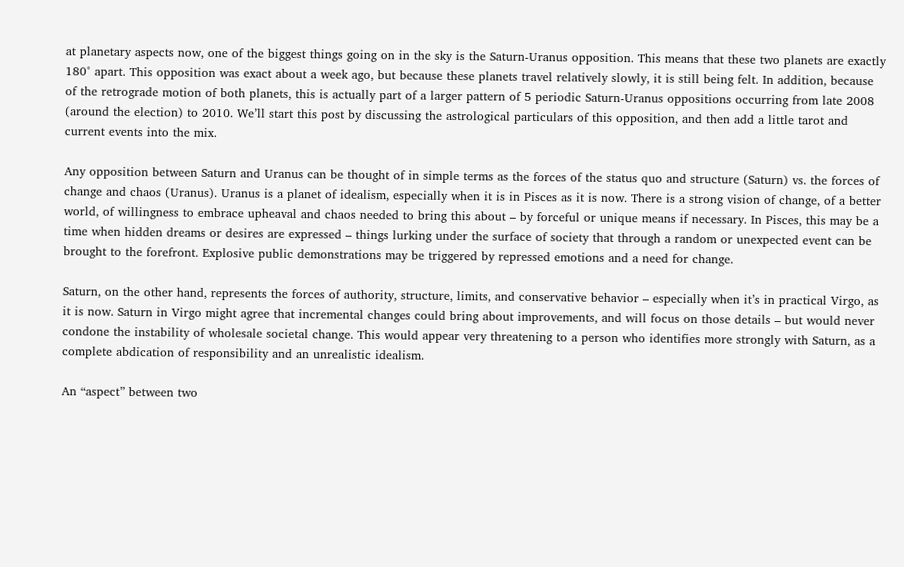at planetary aspects now, one of the biggest things going on in the sky is the Saturn-Uranus opposition. This means that these two planets are exactly 180° apart. This opposition was exact about a week ago, but because these planets travel relatively slowly, it is still being felt. In addition, because of the retrograde motion of both planets, this is actually part of a larger pattern of 5 periodic Saturn-Uranus oppositions occurring from late 2008 (around the election) to 2010. We’ll start this post by discussing the astrological particulars of this opposition, and then add a little tarot and current events into the mix.

Any opposition between Saturn and Uranus can be thought of in simple terms as the forces of the status quo and structure (Saturn) vs. the forces of change and chaos (Uranus). Uranus is a planet of idealism, especially when it is in Pisces as it is now. There is a strong vision of change, of a better world, of willingness to embrace upheaval and chaos needed to bring this about – by forceful or unique means if necessary. In Pisces, this may be a time when hidden dreams or desires are expressed – things lurking under the surface of society that through a random or unexpected event can be brought to the forefront. Explosive public demonstrations may be triggered by repressed emotions and a need for change.

Saturn, on the other hand, represents the forces of authority, structure, limits, and conservative behavior – especially when it’s in practical Virgo, as it is now. Saturn in Virgo might agree that incremental changes could bring about improvements, and will focus on those details – but would never condone the instability of wholesale societal change. This would appear very threatening to a person who identifies more strongly with Saturn, as a complete abdication of responsibility and an unrealistic idealism.

An “aspect” between two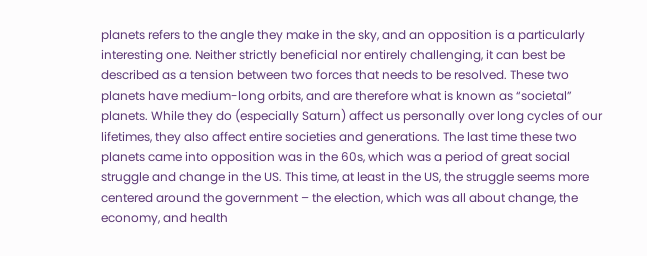planets refers to the angle they make in the sky, and an opposition is a particularly interesting one. Neither strictly beneficial nor entirely challenging, it can best be described as a tension between two forces that needs to be resolved. These two planets have medium-long orbits, and are therefore what is known as “societal” planets. While they do (especially Saturn) affect us personally over long cycles of our lifetimes, they also affect entire societies and generations. The last time these two planets came into opposition was in the 60s, which was a period of great social struggle and change in the US. This time, at least in the US, the struggle seems more centered around the government – the election, which was all about change, the economy, and health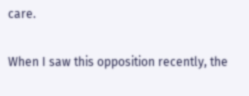care.

When I saw this opposition recently, the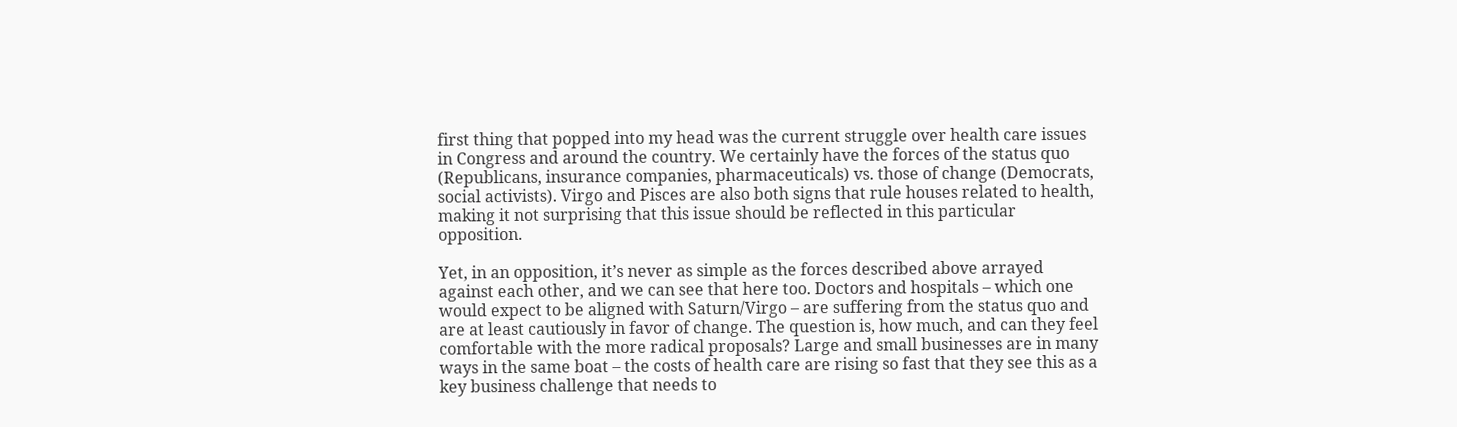first thing that popped into my head was the current struggle over health care issues in Congress and around the country. We certainly have the forces of the status quo (Republicans, insurance companies, pharmaceuticals) vs. those of change (Democrats, social activists). Virgo and Pisces are also both signs that rule houses related to health, making it not surprising that this issue should be reflected in this particular opposition.

Yet, in an opposition, it’s never as simple as the forces described above arrayed against each other, and we can see that here too. Doctors and hospitals – which one would expect to be aligned with Saturn/Virgo – are suffering from the status quo and are at least cautiously in favor of change. The question is, how much, and can they feel comfortable with the more radical proposals? Large and small businesses are in many ways in the same boat – the costs of health care are rising so fast that they see this as a key business challenge that needs to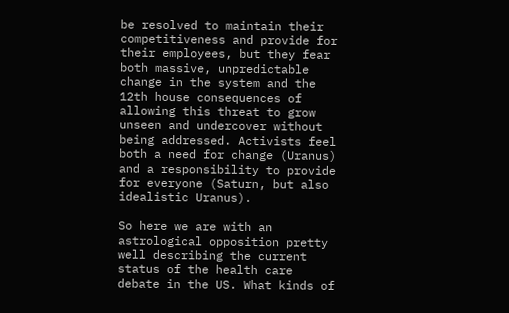be resolved to maintain their competitiveness and provide for their employees, but they fear both massive, unpredictable change in the system and the 12th house consequences of allowing this threat to grow unseen and undercover without being addressed. Activists feel both a need for change (Uranus) and a responsibility to provide for everyone (Saturn, but also idealistic Uranus).

So here we are with an astrological opposition pretty well describing the current status of the health care debate in the US. What kinds of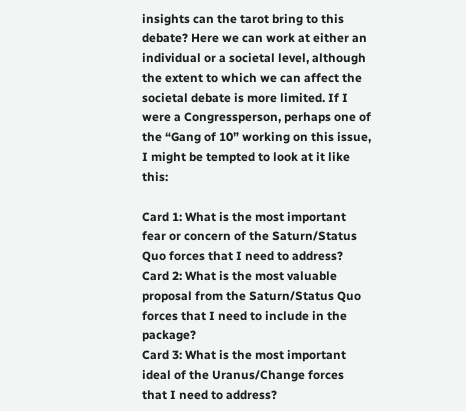insights can the tarot bring to this debate? Here we can work at either an individual or a societal level, although the extent to which we can affect the societal debate is more limited. If I were a Congressperson, perhaps one of the “Gang of 10” working on this issue, I might be tempted to look at it like this:

Card 1: What is the most important fear or concern of the Saturn/Status Quo forces that I need to address?
Card 2: What is the most valuable proposal from the Saturn/Status Quo forces that I need to include in the package?
Card 3: What is the most important ideal of the Uranus/Change forces that I need to address?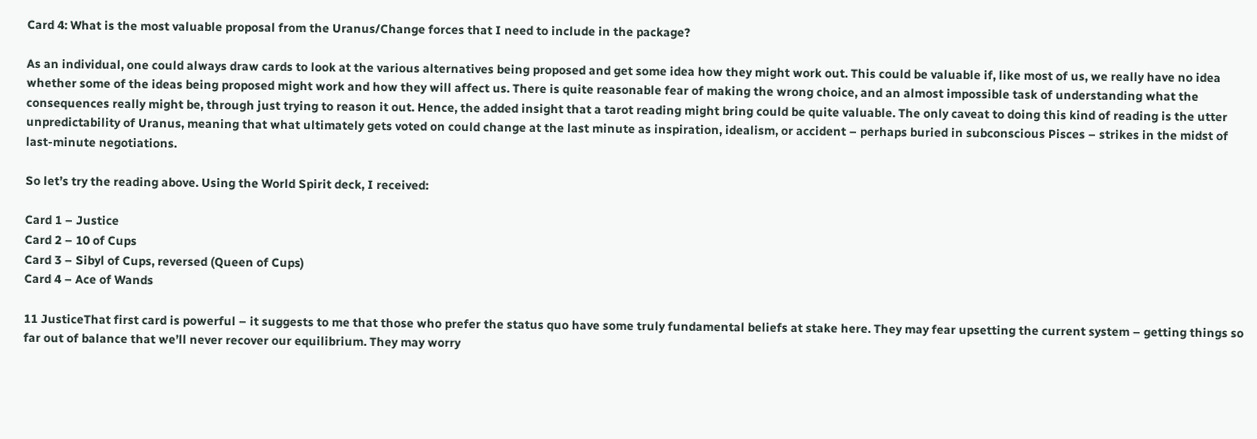Card 4: What is the most valuable proposal from the Uranus/Change forces that I need to include in the package?

As an individual, one could always draw cards to look at the various alternatives being proposed and get some idea how they might work out. This could be valuable if, like most of us, we really have no idea whether some of the ideas being proposed might work and how they will affect us. There is quite reasonable fear of making the wrong choice, and an almost impossible task of understanding what the consequences really might be, through just trying to reason it out. Hence, the added insight that a tarot reading might bring could be quite valuable. The only caveat to doing this kind of reading is the utter unpredictability of Uranus, meaning that what ultimately gets voted on could change at the last minute as inspiration, idealism, or accident – perhaps buried in subconscious Pisces – strikes in the midst of last-minute negotiations.

So let’s try the reading above. Using the World Spirit deck, I received:

Card 1 – Justice
Card 2 – 10 of Cups
Card 3 – Sibyl of Cups, reversed (Queen of Cups)
Card 4 – Ace of Wands

11 JusticeThat first card is powerful – it suggests to me that those who prefer the status quo have some truly fundamental beliefs at stake here. They may fear upsetting the current system – getting things so far out of balance that we’ll never recover our equilibrium. They may worry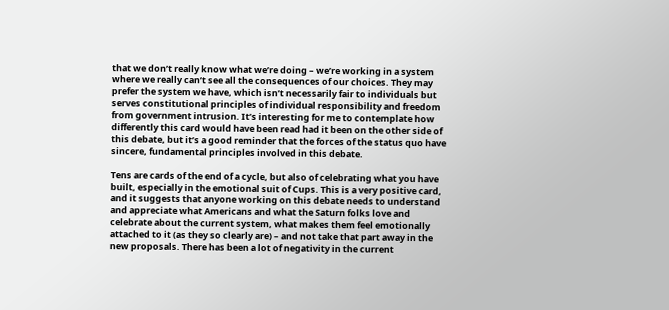that we don’t really know what we’re doing – we’re working in a system where we really can’t see all the consequences of our choices. They may prefer the system we have, which isn’t necessarily fair to individuals but serves constitutional principles of individual responsibility and freedom from government intrusion. It’s interesting for me to contemplate how differently this card would have been read had it been on the other side of this debate, but it’s a good reminder that the forces of the status quo have sincere, fundamental principles involved in this debate.

Tens are cards of the end of a cycle, but also of celebrating what you have built, especially in the emotional suit of Cups. This is a very positive card, and it suggests that anyone working on this debate needs to understand and appreciate what Americans and what the Saturn folks love and celebrate about the current system, what makes them feel emotionally attached to it (as they so clearly are) – and not take that part away in the new proposals. There has been a lot of negativity in the current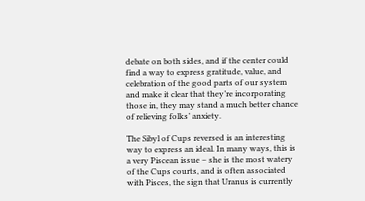debate on both sides, and if the center could find a way to express gratitude, value, and celebration of the good parts of our system and make it clear that they’re incorporating those in, they may stand a much better chance of relieving folks’ anxiety.

The Sibyl of Cups reversed is an interesting way to express an ideal. In many ways, this is a very Piscean issue – she is the most watery of the Cups courts, and is often associated with Pisces, the sign that Uranus is currently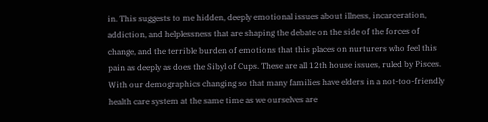in. This suggests to me hidden, deeply emotional issues about illness, incarceration, addiction, and helplessness that are shaping the debate on the side of the forces of change, and the terrible burden of emotions that this places on nurturers who feel this pain as deeply as does the Sibyl of Cups. These are all 12th house issues, ruled by Pisces. With our demographics changing so that many families have elders in a not-too-friendly health care system at the same time as we ourselves are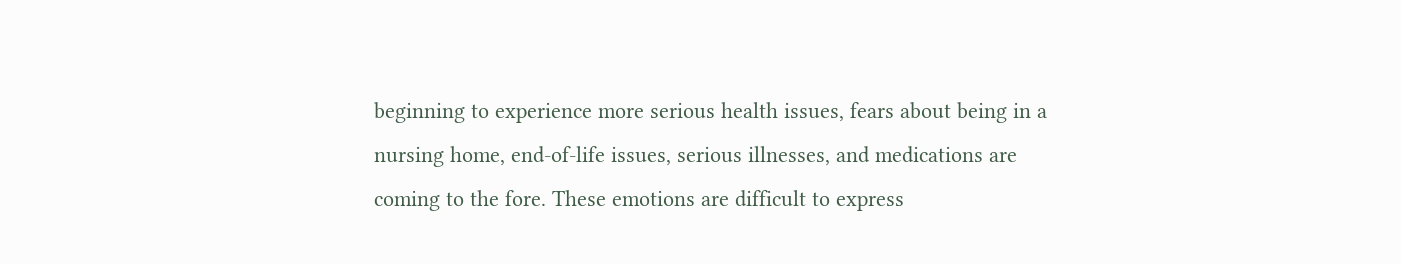beginning to experience more serious health issues, fears about being in a nursing home, end-of-life issues, serious illnesses, and medications are coming to the fore. These emotions are difficult to express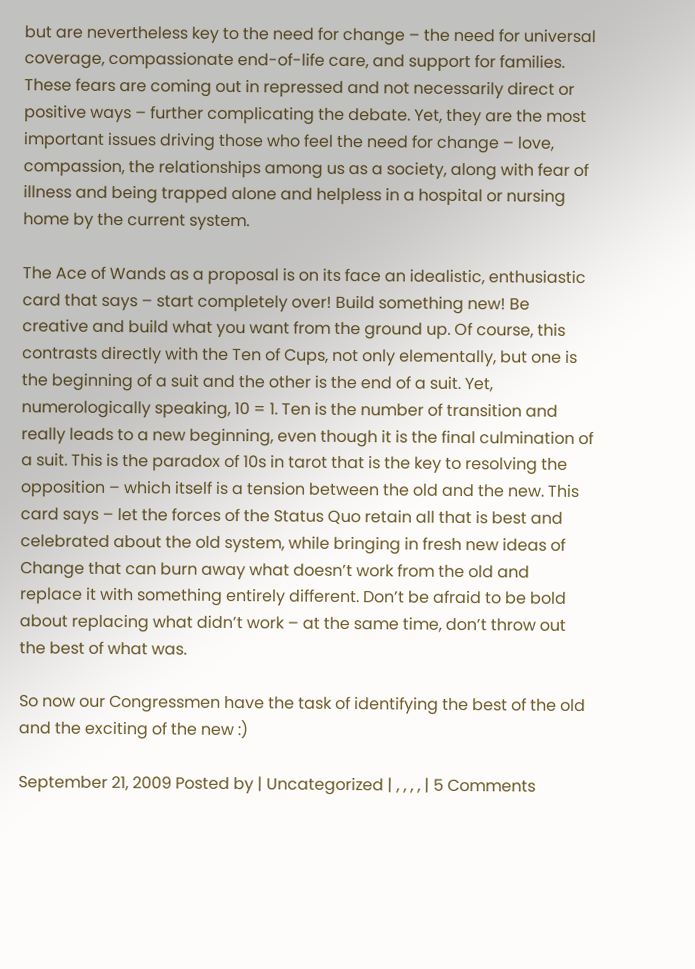but are nevertheless key to the need for change – the need for universal coverage, compassionate end-of-life care, and support for families. These fears are coming out in repressed and not necessarily direct or positive ways – further complicating the debate. Yet, they are the most important issues driving those who feel the need for change – love, compassion, the relationships among us as a society, along with fear of illness and being trapped alone and helpless in a hospital or nursing home by the current system.

The Ace of Wands as a proposal is on its face an idealistic, enthusiastic card that says – start completely over! Build something new! Be creative and build what you want from the ground up. Of course, this contrasts directly with the Ten of Cups, not only elementally, but one is the beginning of a suit and the other is the end of a suit. Yet, numerologically speaking, 10 = 1. Ten is the number of transition and really leads to a new beginning, even though it is the final culmination of a suit. This is the paradox of 10s in tarot that is the key to resolving the opposition – which itself is a tension between the old and the new. This card says – let the forces of the Status Quo retain all that is best and celebrated about the old system, while bringing in fresh new ideas of Change that can burn away what doesn’t work from the old and replace it with something entirely different. Don’t be afraid to be bold about replacing what didn’t work – at the same time, don’t throw out the best of what was.

So now our Congressmen have the task of identifying the best of the old and the exciting of the new :)

September 21, 2009 Posted by | Uncategorized | , , , , | 5 Comments